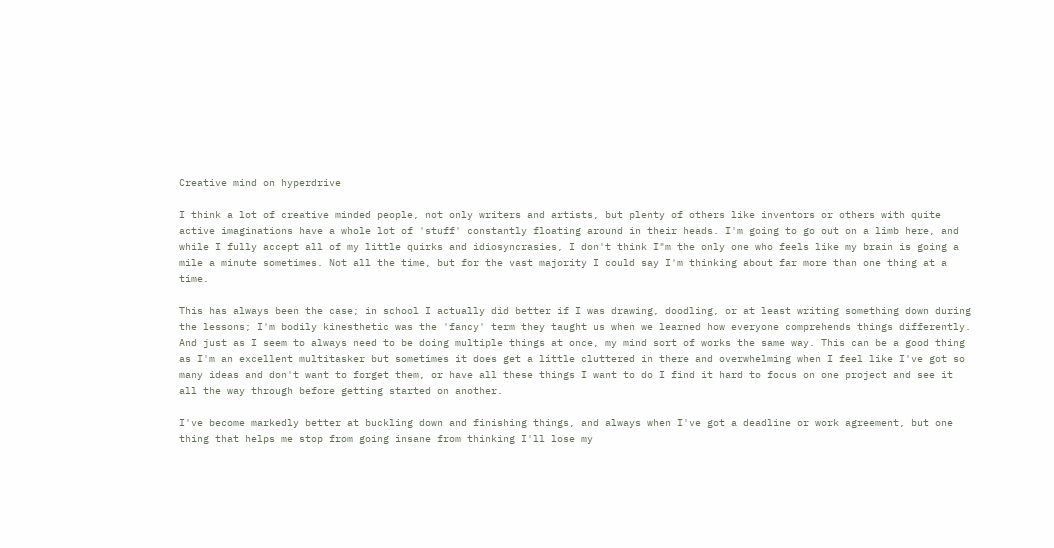Creative mind on hyperdrive

I think a lot of creative minded people, not only writers and artists, but plenty of others like inventors or others with quite active imaginations have a whole lot of 'stuff' constantly floating around in their heads. I'm going to go out on a limb here, and while I fully accept all of my little quirks and idiosyncrasies, I don't think I"m the only one who feels like my brain is going a mile a minute sometimes. Not all the time, but for the vast majority I could say I'm thinking about far more than one thing at a time.

This has always been the case; in school I actually did better if I was drawing, doodling, or at least writing something down during the lessons; I'm bodily kinesthetic was the 'fancy' term they taught us when we learned how everyone comprehends things differently. And just as I seem to always need to be doing multiple things at once, my mind sort of works the same way. This can be a good thing as I'm an excellent multitasker but sometimes it does get a little cluttered in there and overwhelming when I feel like I've got so many ideas and don't want to forget them, or have all these things I want to do I find it hard to focus on one project and see it all the way through before getting started on another.

I've become markedly better at buckling down and finishing things, and always when I've got a deadline or work agreement, but one thing that helps me stop from going insane from thinking I'll lose my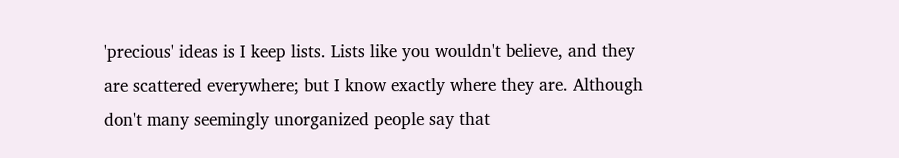'precious' ideas is I keep lists. Lists like you wouldn't believe, and they are scattered everywhere; but I know exactly where they are. Although don't many seemingly unorganized people say that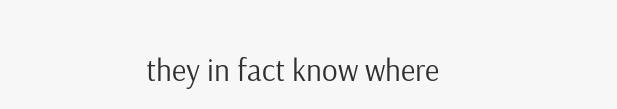they in fact know where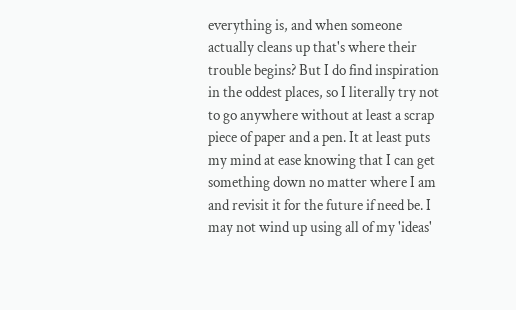everything is, and when someone actually cleans up that's where their trouble begins? But I do find inspiration in the oddest places, so I literally try not to go anywhere without at least a scrap piece of paper and a pen. It at least puts my mind at ease knowing that I can get something down no matter where I am and revisit it for the future if need be. I may not wind up using all of my 'ideas'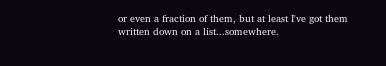or even a fraction of them, but at least I've got them written down on a list...somewhere.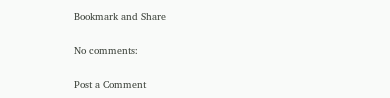Bookmark and Share

No comments:

Post a Comment